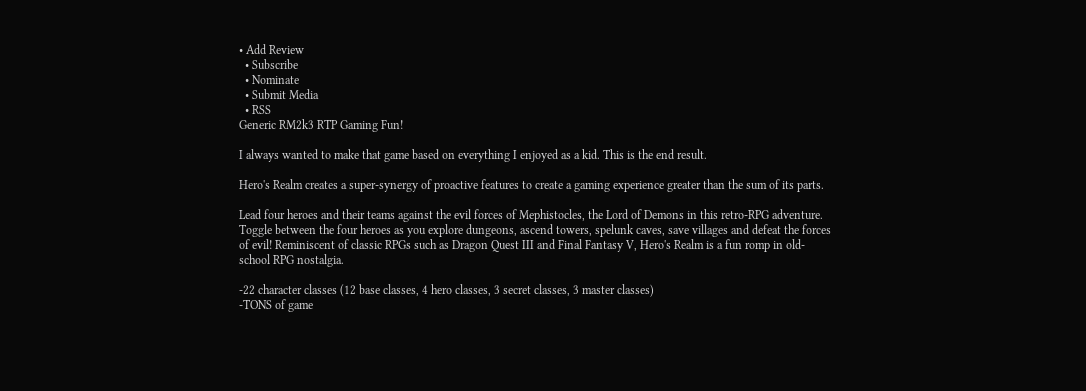• Add Review
  • Subscribe
  • Nominate
  • Submit Media
  • RSS
Generic RM2k3 RTP Gaming Fun!

I always wanted to make that game based on everything I enjoyed as a kid. This is the end result.

Hero's Realm creates a super-synergy of proactive features to create a gaming experience greater than the sum of its parts.

Lead four heroes and their teams against the evil forces of Mephistocles, the Lord of Demons in this retro-RPG adventure. Toggle between the four heroes as you explore dungeons, ascend towers, spelunk caves, save villages and defeat the forces of evil! Reminiscent of classic RPGs such as Dragon Quest III and Final Fantasy V, Hero's Realm is a fun romp in old-school RPG nostalgia.

-22 character classes (12 base classes, 4 hero classes, 3 secret classes, 3 master classes)
-TONS of game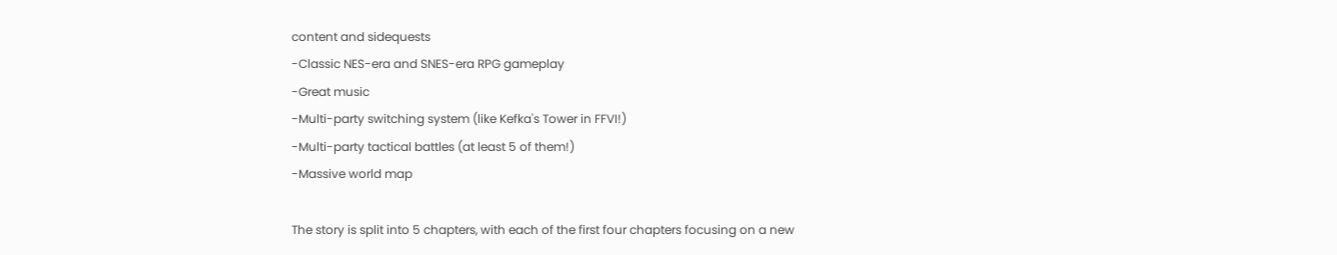content and sidequests
-Classic NES-era and SNES-era RPG gameplay
-Great music
-Multi-party switching system (like Kefka's Tower in FFVI!)
-Multi-party tactical battles (at least 5 of them!)
-Massive world map

The story is split into 5 chapters, with each of the first four chapters focusing on a new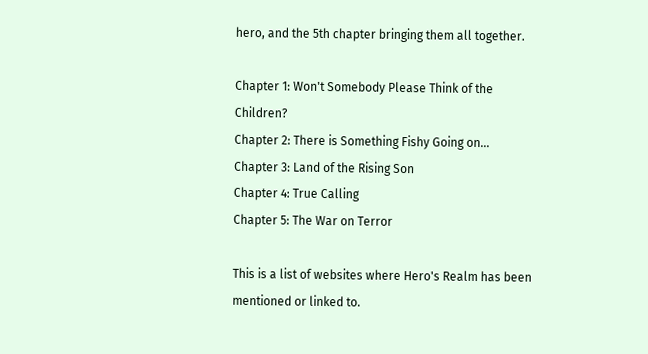hero, and the 5th chapter bringing them all together.

Chapter 1: Won't Somebody Please Think of the Children?
Chapter 2: There is Something Fishy Going on...
Chapter 3: Land of the Rising Son
Chapter 4: True Calling
Chapter 5: The War on Terror

This is a list of websites where Hero's Realm has been mentioned or linked to.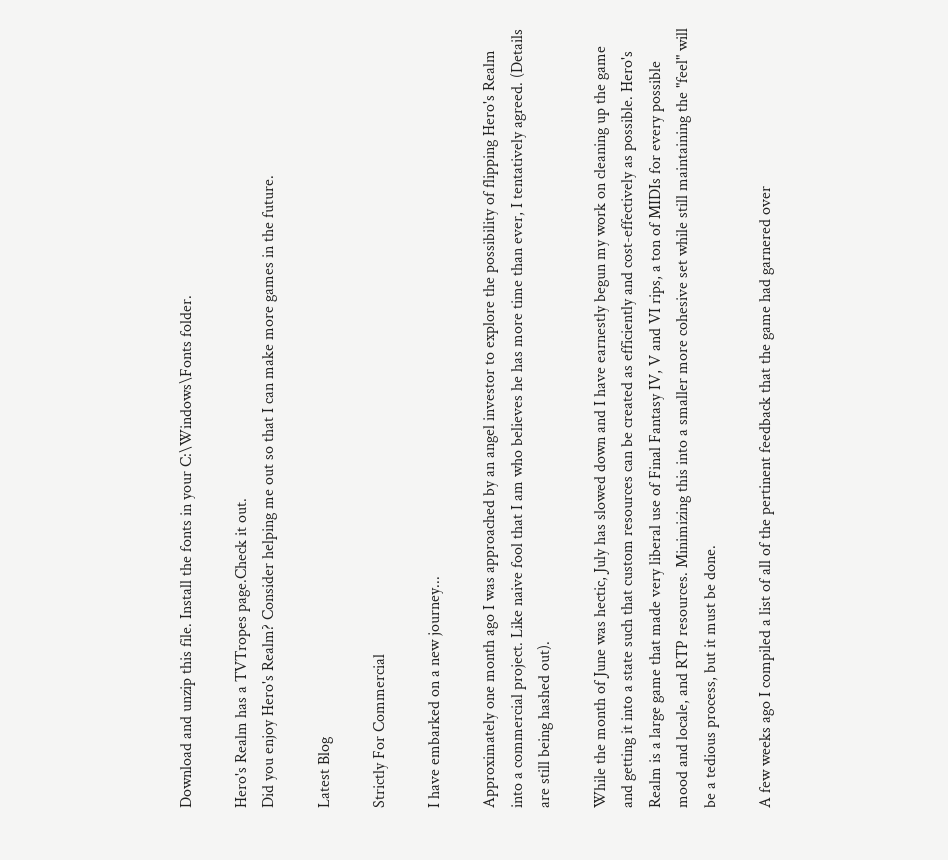Download and unzip this file. Install the fonts in your C:\Windows\Fonts folder.

Hero's Realm has a TVTropes page.Check it out.
Did you enjoy Hero's Realm? Consider helping me out so that I can make more games in the future.

Latest Blog

Strictly For Commercial

I have embarked on a new journey...

Approximately one month ago I was approached by an angel investor to explore the possibility of flipping Hero's Realm into a commercial project. Like naive fool that I am who believes he has more time than ever, I tentatively agreed. (Details are still being hashed out).

While the month of June was hectic, July has slowed down and I have earnestly begun my work on cleaning up the game and getting it into a state such that custom resources can be created as efficiently and cost-effectively as possible. Hero's Realm is a large game that made very liberal use of Final Fantasy IV, V and VI rips, a ton of MIDIs for every possible mood and locale, and RTP resources. Minimizing this into a smaller more cohesive set while still maintaining the "feel" will be a tedious process, but it must be done.

A few weeks ago I compiled a list of all of the pertinent feedback that the game had garnered over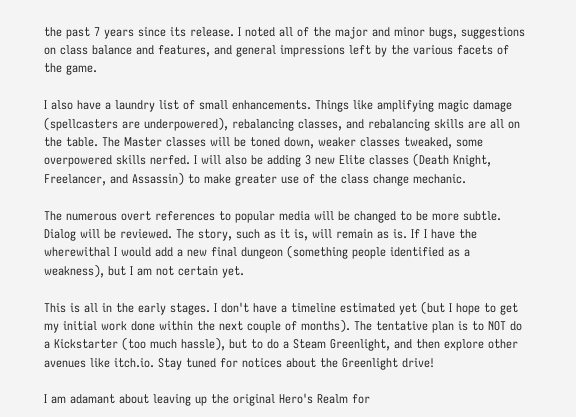the past 7 years since its release. I noted all of the major and minor bugs, suggestions on class balance and features, and general impressions left by the various facets of the game.

I also have a laundry list of small enhancements. Things like amplifying magic damage (spellcasters are underpowered), rebalancing classes, and rebalancing skills are all on the table. The Master classes will be toned down, weaker classes tweaked, some overpowered skills nerfed. I will also be adding 3 new Elite classes (Death Knight, Freelancer, and Assassin) to make greater use of the class change mechanic.

The numerous overt references to popular media will be changed to be more subtle. Dialog will be reviewed. The story, such as it is, will remain as is. If I have the wherewithal I would add a new final dungeon (something people identified as a weakness), but I am not certain yet.

This is all in the early stages. I don't have a timeline estimated yet (but I hope to get my initial work done within the next couple of months). The tentative plan is to NOT do a Kickstarter (too much hassle), but to do a Steam Greenlight, and then explore other avenues like itch.io. Stay tuned for notices about the Greenlight drive!

I am adamant about leaving up the original Hero's Realm for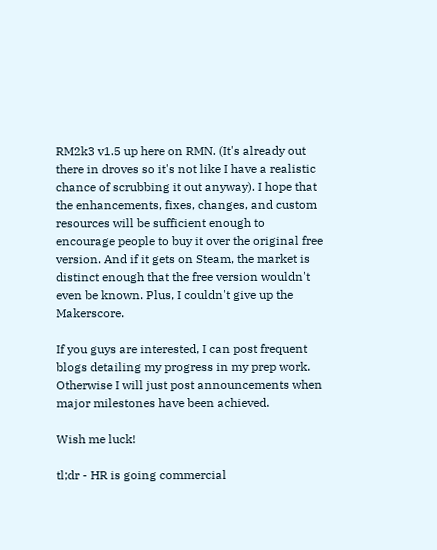RM2k3 v1.5 up here on RMN. (It's already out there in droves so it's not like I have a realistic chance of scrubbing it out anyway). I hope that the enhancements, fixes, changes, and custom resources will be sufficient enough to encourage people to buy it over the original free version. And if it gets on Steam, the market is distinct enough that the free version wouldn't even be known. Plus, I couldn't give up the Makerscore.

If you guys are interested, I can post frequent blogs detailing my progress in my prep work. Otherwise I will just post announcements when major milestones have been achieved.

Wish me luck!

tl;dr - HR is going commercial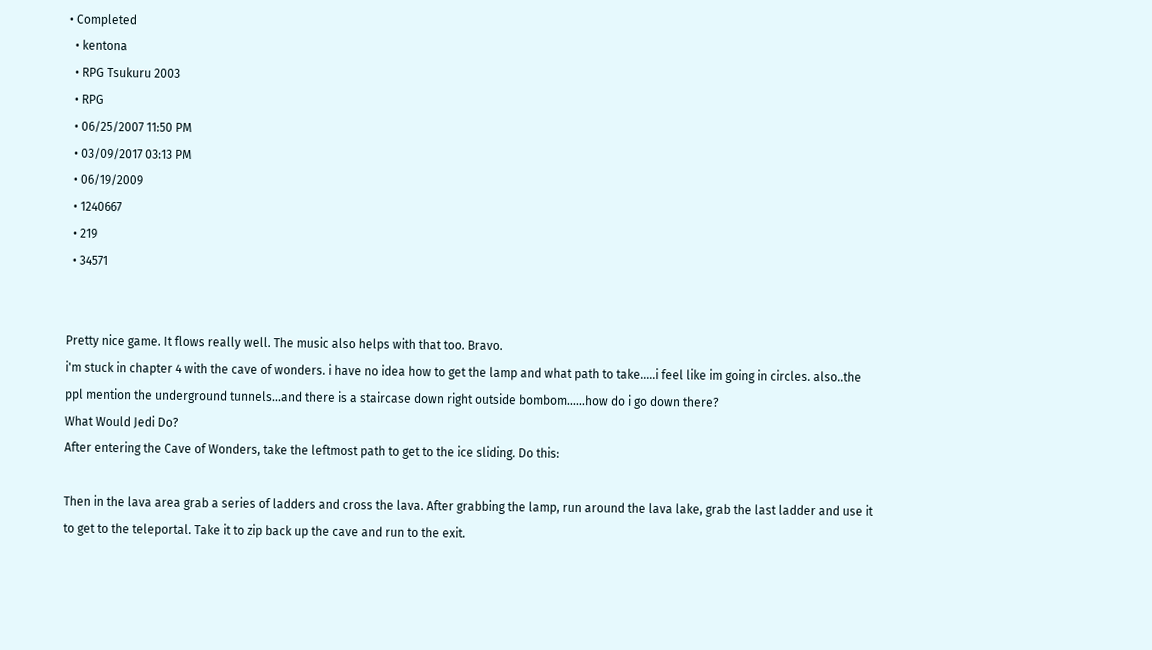• Completed
  • kentona
  • RPG Tsukuru 2003
  • RPG
  • 06/25/2007 11:50 PM
  • 03/09/2017 03:13 PM
  • 06/19/2009
  • 1240667
  • 219
  • 34571


Pretty nice game. It flows really well. The music also helps with that too. Bravo.
i'm stuck in chapter 4 with the cave of wonders. i have no idea how to get the lamp and what path to take.....i feel like im going in circles. also..the ppl mention the underground tunnels...and there is a staircase down right outside bombom......how do i go down there?
What Would Jedi Do?
After entering the Cave of Wonders, take the leftmost path to get to the ice sliding. Do this:

Then in the lava area grab a series of ladders and cross the lava. After grabbing the lamp, run around the lava lake, grab the last ladder and use it to get to the teleportal. Take it to zip back up the cave and run to the exit.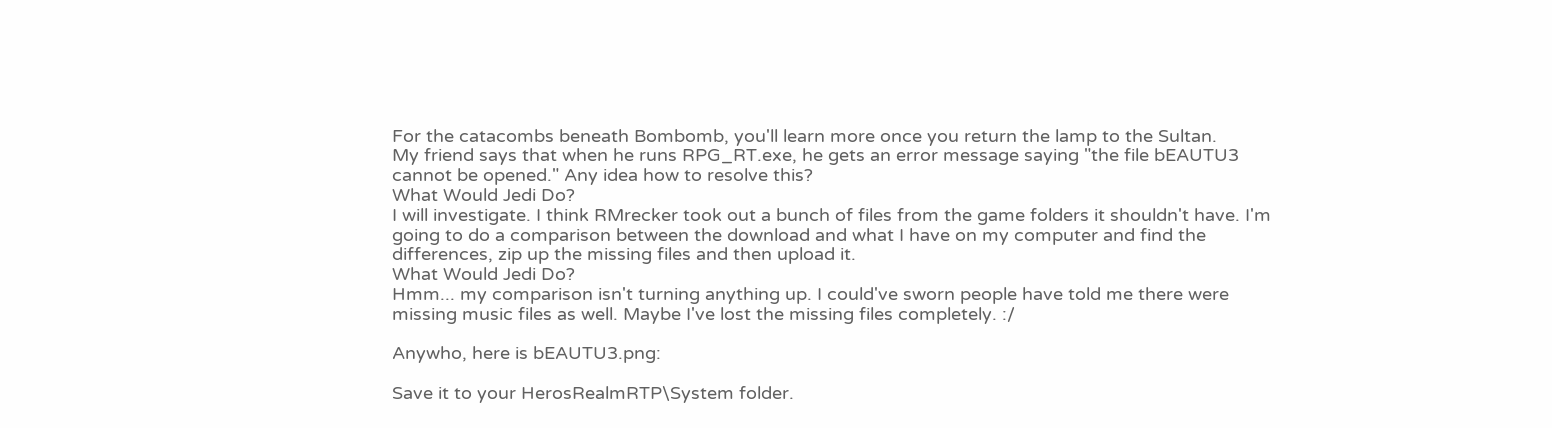For the catacombs beneath Bombomb, you'll learn more once you return the lamp to the Sultan.
My friend says that when he runs RPG_RT.exe, he gets an error message saying "the file bEAUTU3 cannot be opened." Any idea how to resolve this?
What Would Jedi Do?
I will investigate. I think RMrecker took out a bunch of files from the game folders it shouldn't have. I'm going to do a comparison between the download and what I have on my computer and find the differences, zip up the missing files and then upload it.
What Would Jedi Do?
Hmm... my comparison isn't turning anything up. I could've sworn people have told me there were missing music files as well. Maybe I've lost the missing files completely. :/

Anywho, here is bEAUTU3.png:

Save it to your HerosRealmRTP\System folder.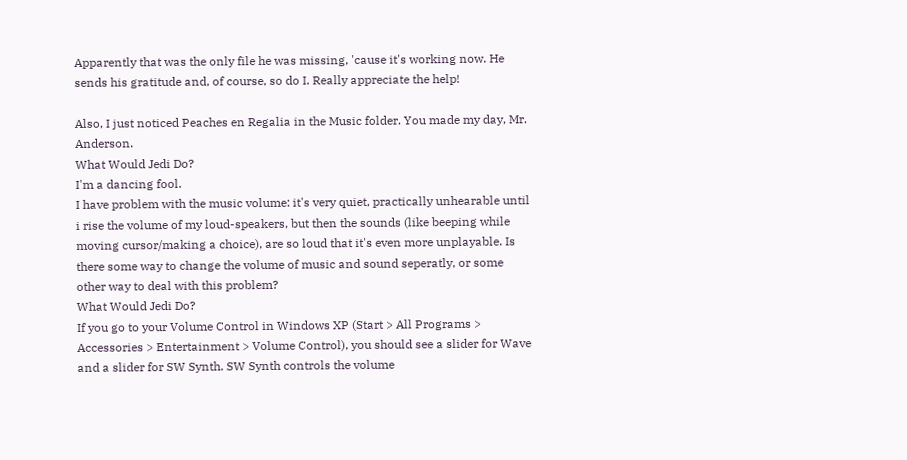Apparently that was the only file he was missing, 'cause it's working now. He sends his gratitude and, of course, so do I. Really appreciate the help!

Also, I just noticed Peaches en Regalia in the Music folder. You made my day, Mr. Anderson.
What Would Jedi Do?
I'm a dancing fool.
I have problem with the music volume: it's very quiet, practically unhearable until i rise the volume of my loud-speakers, but then the sounds (like beeping while moving cursor/making a choice), are so loud that it's even more unplayable. Is there some way to change the volume of music and sound seperatly, or some other way to deal with this problem?
What Would Jedi Do?
If you go to your Volume Control in Windows XP (Start > All Programs > Accessories > Entertainment > Volume Control), you should see a slider for Wave and a slider for SW Synth. SW Synth controls the volume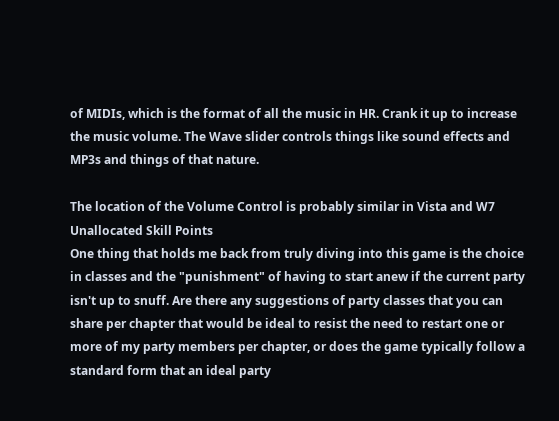of MIDIs, which is the format of all the music in HR. Crank it up to increase the music volume. The Wave slider controls things like sound effects and MP3s and things of that nature.

The location of the Volume Control is probably similar in Vista and W7
Unallocated Skill Points
One thing that holds me back from truly diving into this game is the choice in classes and the "punishment" of having to start anew if the current party isn't up to snuff. Are there any suggestions of party classes that you can share per chapter that would be ideal to resist the need to restart one or more of my party members per chapter, or does the game typically follow a standard form that an ideal party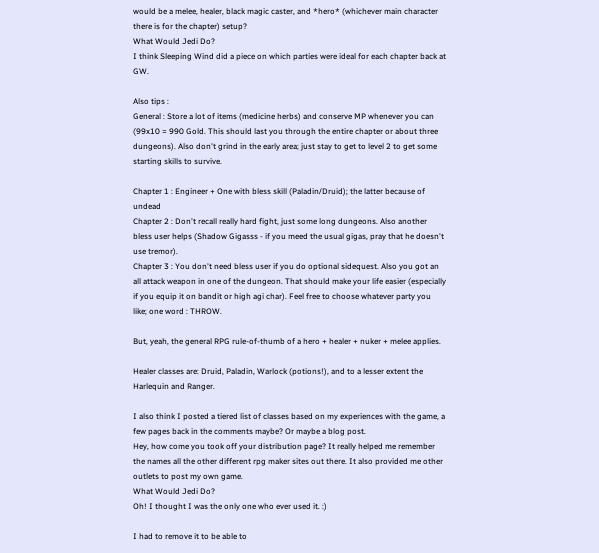would be a melee, healer, black magic caster, and *hero* (whichever main character there is for the chapter) setup?
What Would Jedi Do?
I think Sleeping Wind did a piece on which parties were ideal for each chapter back at GW.

Also tips :
General : Store a lot of items (medicine herbs) and conserve MP whenever you can (99x10 = 990 Gold. This should last you through the entire chapter or about three dungeons). Also don't grind in the early area; just stay to get to level 2 to get some starting skills to survive.

Chapter 1 : Engineer + One with bless skill (Paladin/Druid); the latter because of undead
Chapter 2 : Don't recall really hard fight, just some long dungeons. Also another bless user helps (Shadow Gigasss - if you meed the usual gigas, pray that he doesn't use tremor).
Chapter 3 : You don't need bless user if you do optional sidequest. Also you got an all attack weapon in one of the dungeon. That should make your life easier (especially if you equip it on bandit or high agi char). Feel free to choose whatever party you like; one word : THROW.

But, yeah, the general RPG rule-of-thumb of a hero + healer + nuker + melee applies.

Healer classes are: Druid, Paladin, Warlock (potions!), and to a lesser extent the Harlequin and Ranger.

I also think I posted a tiered list of classes based on my experiences with the game, a few pages back in the comments maybe? Or maybe a blog post.
Hey, how come you took off your distribution page? It really helped me remember the names all the other different rpg maker sites out there. It also provided me other outlets to post my own game.
What Would Jedi Do?
Oh! I thought I was the only one who ever used it. :)

I had to remove it to be able to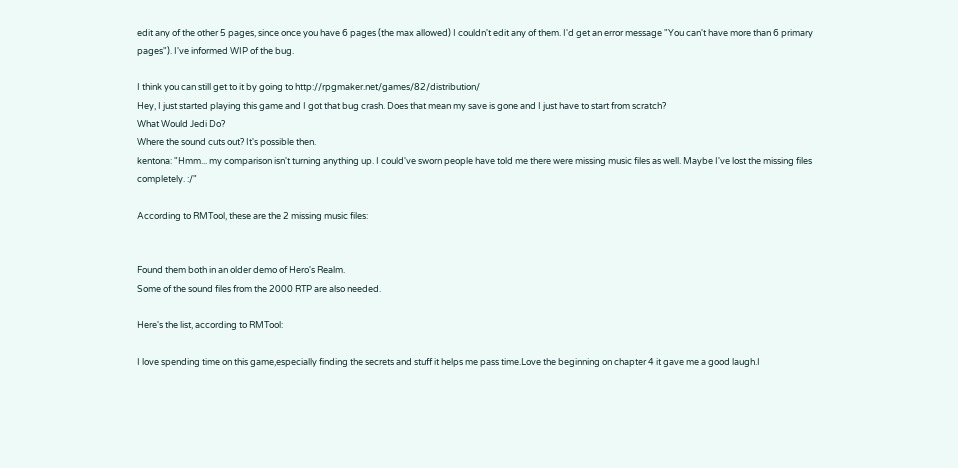edit any of the other 5 pages, since once you have 6 pages (the max allowed) I couldn't edit any of them. I'd get an error message "You can't have more than 6 primary pages"). I've informed WIP of the bug.

I think you can still get to it by going to http://rpgmaker.net/games/82/distribution/
Hey, I just started playing this game and I got that bug crash. Does that mean my save is gone and I just have to start from scratch?
What Would Jedi Do?
Where the sound cuts out? It's possible then.
kentona: "Hmm... my comparison isn't turning anything up. I could've sworn people have told me there were missing music files as well. Maybe I've lost the missing files completely. :/"

According to RMTool, these are the 2 missing music files:


Found them both in an older demo of Hero's Realm.
Some of the sound files from the 2000 RTP are also needed.

Here's the list, according to RMTool:

I love spending time on this game,especially finding the secrets and stuff it helps me pass time.Love the beginning on chapter 4 it gave me a good laugh.I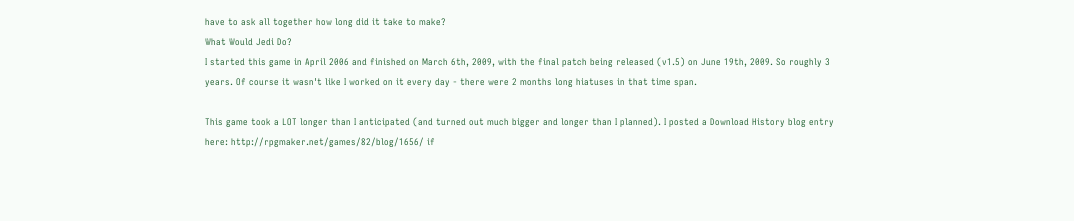have to ask all together how long did it take to make?
What Would Jedi Do?
I started this game in April 2006 and finished on March 6th, 2009, with the final patch being released (v1.5) on June 19th, 2009. So roughly 3 years. Of course it wasn't like I worked on it every day - there were 2 months long hiatuses in that time span.

This game took a LOT longer than I anticipated (and turned out much bigger and longer than I planned). I posted a Download History blog entry here: http://rpgmaker.net/games/82/blog/1656/ if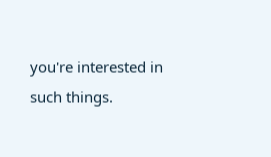you're interested in such things.